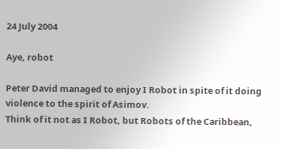24 July 2004

Aye, robot

Peter David managed to enjoy I Robot in spite of it doing violence to the spirit of Asimov.
Think of it not as I Robot, but Robots of the Caribbean,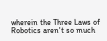wherein the Three Laws of Robotics aren't so much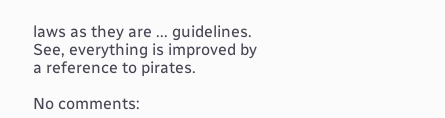laws as they are ... guidelines.
See, everything is improved by a reference to pirates.

No comments: